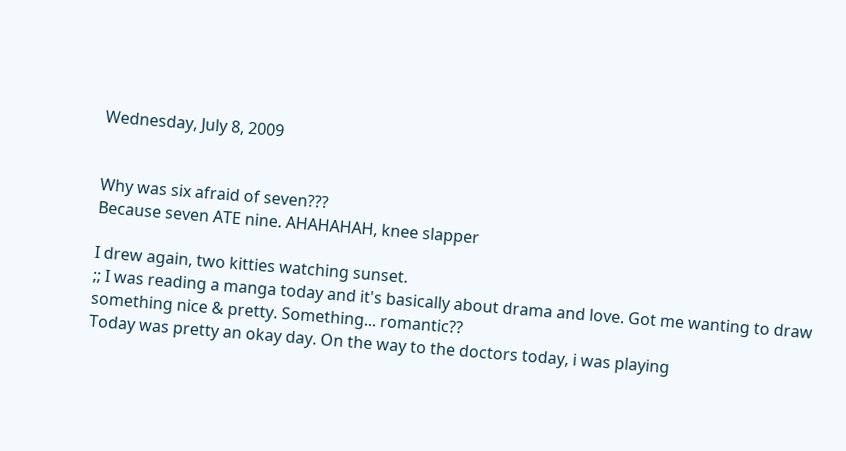Wednesday, July 8, 2009


Why was six afraid of seven???
Because seven ATE nine. AHAHAHAH, knee slapper

I drew again, two kitties watching sunset.
;; I was reading a manga today and it's basically about drama and love. Got me wanting to draw something nice & pretty. Something... romantic??
Today was pretty an okay day. On the way to the doctors today, i was playing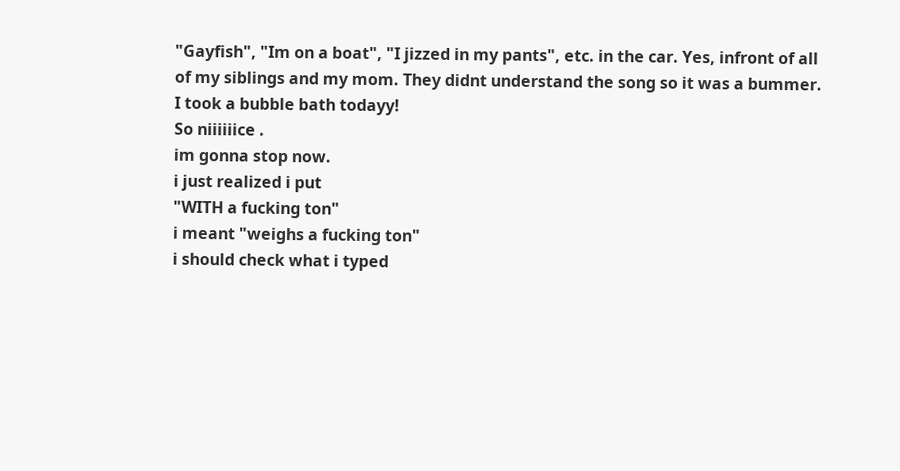"Gayfish", "Im on a boat", "I jizzed in my pants", etc. in the car. Yes, infront of all of my siblings and my mom. They didnt understand the song so it was a bummer.
I took a bubble bath todayy!
So niiiiiice .
im gonna stop now.
i just realized i put
"WITH a fucking ton"
i meant "weighs a fucking ton"
i should check what i typed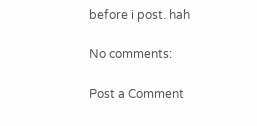before i post. hah

No comments:

Post a Comment